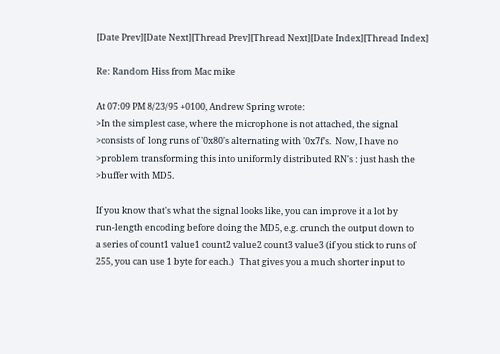[Date Prev][Date Next][Thread Prev][Thread Next][Date Index][Thread Index]

Re: Random Hiss from Mac mike

At 07:09 PM 8/23/95 +0100, Andrew Spring wrote:
>In the simplest case, where the microphone is not attached, the signal
>consists of  long runs of '0x80's alternating with '0x7f's.  Now, I have no
>problem transforming this into uniformly distributed RN's : just hash the
>buffer with MD5.

If you know that's what the signal looks like, you can improve it a lot by
run-length encoding before doing the MD5, e.g. crunch the output down to
a series of count1 value1 count2 value2 count3 value3 (if you stick to runs of
255, you can use 1 byte for each.)   That gives you a much shorter input to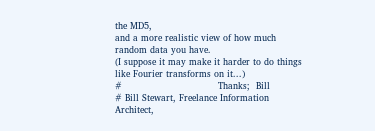the MD5,
and a more realistic view of how much random data you have.
(I suppose it may make it harder to do things like Fourier transforms on it...)
#                                Thanks;  Bill
# Bill Stewart, Freelance Information Architect,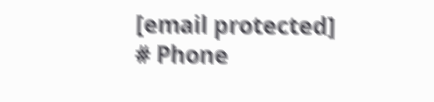[email protected]
# Phone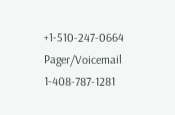+1-510-247-0664 Pager/Voicemail 1-408-787-1281